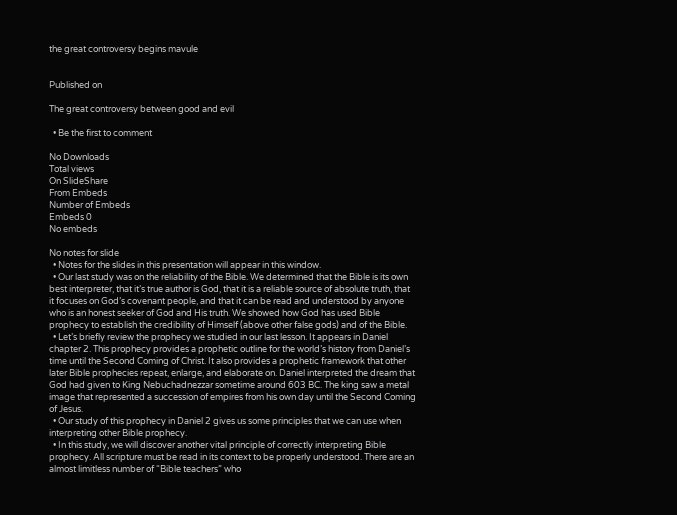the great controversy begins mavule


Published on

The great controversy between good and evil

  • Be the first to comment

No Downloads
Total views
On SlideShare
From Embeds
Number of Embeds
Embeds 0
No embeds

No notes for slide
  • Notes for the slides in this presentation will appear in this window.
  • Our last study was on the reliability of the Bible. We determined that the Bible is its own best interpreter, that it’s true author is God, that it is a reliable source of absolute truth, that it focuses on God’s covenant people, and that it can be read and understood by anyone who is an honest seeker of God and His truth. We showed how God has used Bible prophecy to establish the credibility of Himself (above other false gods) and of the Bible.
  • Let’s briefly review the prophecy we studied in our last lesson. It appears in Daniel chapter 2. This prophecy provides a prophetic outline for the world’s history from Daniel’s time until the Second Coming of Christ. It also provides a prophetic framework that other later Bible prophecies repeat, enlarge, and elaborate on. Daniel interpreted the dream that God had given to King Nebuchadnezzar sometime around 603 BC. The king saw a metal image that represented a succession of empires from his own day until the Second Coming of Jesus.
  • Our study of this prophecy in Daniel 2 gives us some principles that we can use when interpreting other Bible prophecy.
  • In this study, we will discover another vital principle of correctly interpreting Bible prophecy. All scripture must be read in its context to be properly understood. There are an almost limitless number of “Bible teachers” who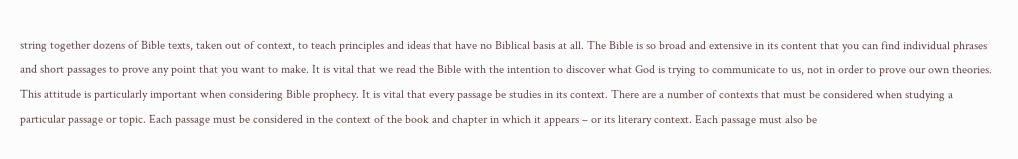string together dozens of Bible texts, taken out of context, to teach principles and ideas that have no Biblical basis at all. The Bible is so broad and extensive in its content that you can find individual phrases and short passages to prove any point that you want to make. It is vital that we read the Bible with the intention to discover what God is trying to communicate to us, not in order to prove our own theories. This attitude is particularly important when considering Bible prophecy. It is vital that every passage be studies in its context. There are a number of contexts that must be considered when studying a particular passage or topic. Each passage must be considered in the context of the book and chapter in which it appears – or its literary context. Each passage must also be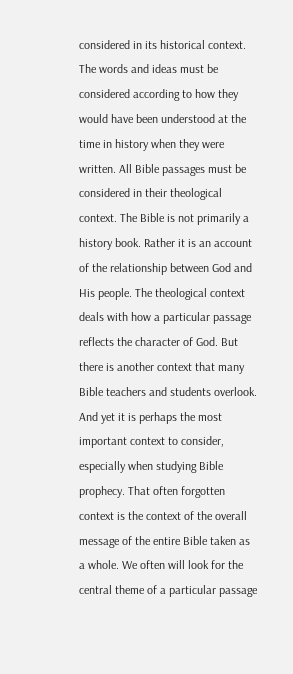considered in its historical context. The words and ideas must be considered according to how they would have been understood at the time in history when they were written. All Bible passages must be considered in their theological context. The Bible is not primarily a history book. Rather it is an account of the relationship between God and His people. The theological context deals with how a particular passage reflects the character of God. But there is another context that many Bible teachers and students overlook. And yet it is perhaps the most important context to consider, especially when studying Bible prophecy. That often forgotten context is the context of the overall message of the entire Bible taken as a whole. We often will look for the central theme of a particular passage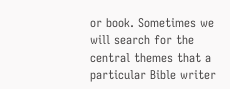or book. Sometimes we will search for the central themes that a particular Bible writer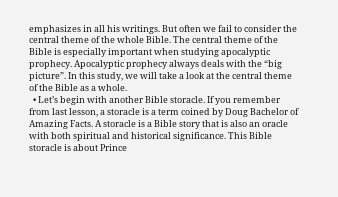emphasizes in all his writings. But often we fail to consider the central theme of the whole Bible. The central theme of the Bible is especially important when studying apocalyptic prophecy. Apocalyptic prophecy always deals with the “big picture”. In this study, we will take a look at the central theme of the Bible as a whole.
  • Let’s begin with another Bible storacle. If you remember from last lesson, a storacle is a term coined by Doug Bachelor of Amazing Facts. A storacle is a Bible story that is also an oracle with both spiritual and historical significance. This Bible storacle is about Prince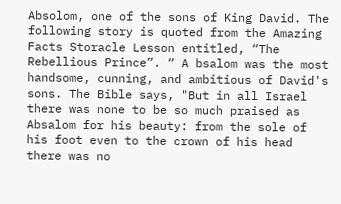Absolom, one of the sons of King David. The following story is quoted from the Amazing Facts Storacle Lesson entitled, “The Rebellious Prince”. “ A bsalom was the most handsome, cunning, and ambitious of David's sons. The Bible says, "But in all Israel there was none to be so much praised as Absalom for his beauty: from the sole of his foot even to the crown of his head there was no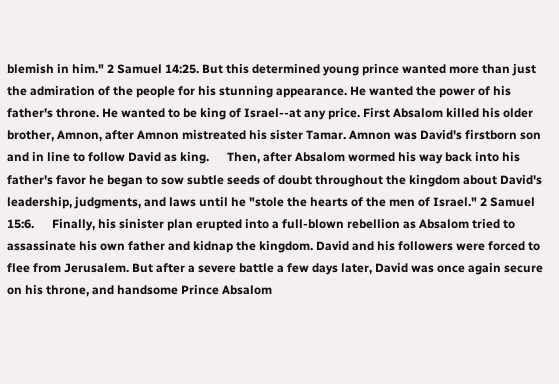blemish in him." 2 Samuel 14:25. But this determined young prince wanted more than just the admiration of the people for his stunning appearance. He wanted the power of his father's throne. He wanted to be king of Israel--at any price. First Absalom killed his older brother, Amnon, after Amnon mistreated his sister Tamar. Amnon was David's firstborn son and in line to follow David as king.      Then, after Absalom wormed his way back into his father's favor he began to sow subtle seeds of doubt throughout the kingdom about David's leadership, judgments, and laws until he "stole the hearts of the men of Israel." 2 Samuel 15:6.      Finally, his sinister plan erupted into a full-blown rebellion as Absalom tried to assassinate his own father and kidnap the kingdom. David and his followers were forced to flee from Jerusalem. But after a severe battle a few days later, David was once again secure on his throne, and handsome Prince Absalom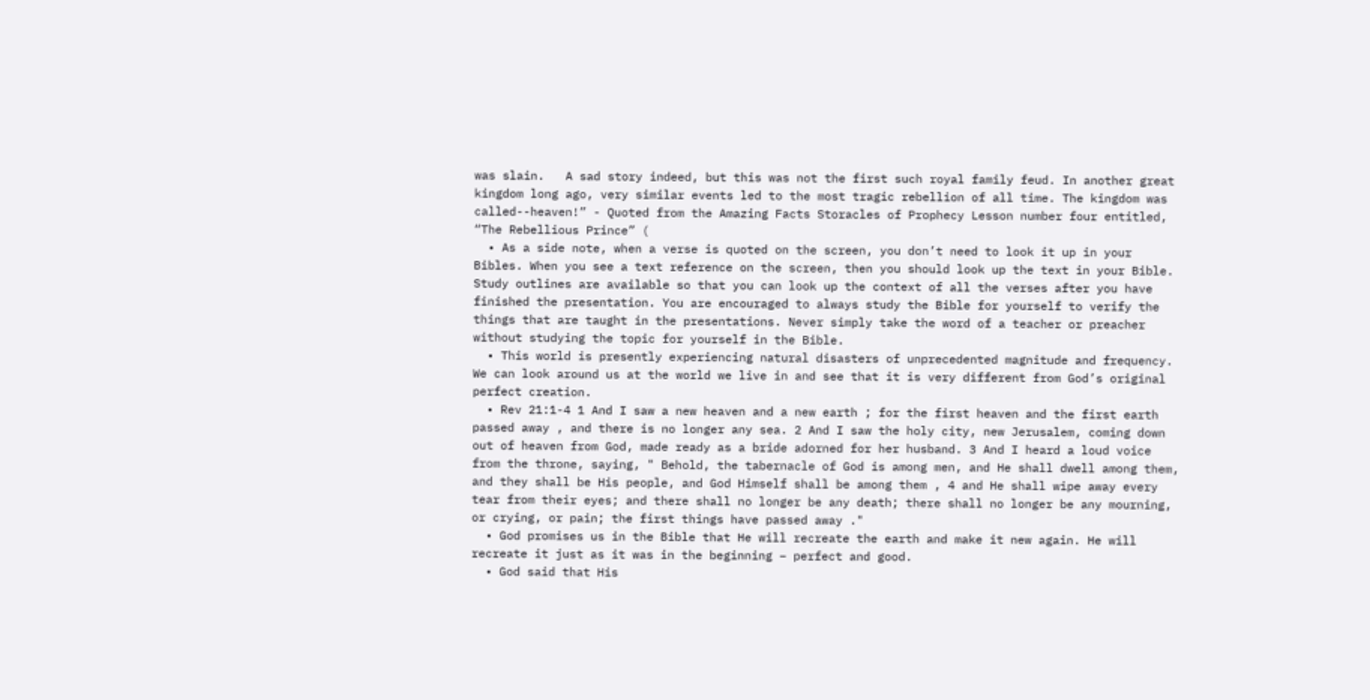was slain.   A sad story indeed, but this was not the first such royal family feud. In another great kingdom long ago, very similar events led to the most tragic rebellion of all time. The kingdom was called--heaven!” - Quoted from the Amazing Facts Storacles of Prophecy Lesson number four entitled, “The Rebellious Prince” (
  • As a side note, when a verse is quoted on the screen, you don’t need to look it up in your Bibles. When you see a text reference on the screen, then you should look up the text in your Bible. Study outlines are available so that you can look up the context of all the verses after you have finished the presentation. You are encouraged to always study the Bible for yourself to verify the things that are taught in the presentations. Never simply take the word of a teacher or preacher without studying the topic for yourself in the Bible.
  • This world is presently experiencing natural disasters of unprecedented magnitude and frequency. We can look around us at the world we live in and see that it is very different from God’s original perfect creation.
  • Rev 21:1-4 1 And I saw a new heaven and a new earth ; for the first heaven and the first earth passed away , and there is no longer any sea. 2 And I saw the holy city, new Jerusalem, coming down out of heaven from God, made ready as a bride adorned for her husband. 3 And I heard a loud voice from the throne, saying, " Behold, the tabernacle of God is among men, and He shall dwell among them, and they shall be His people, and God Himself shall be among them , 4 and He shall wipe away every tear from their eyes; and there shall no longer be any death; there shall no longer be any mourning, or crying, or pain; the first things have passed away ."
  • God promises us in the Bible that He will recreate the earth and make it new again. He will recreate it just as it was in the beginning – perfect and good.
  • God said that His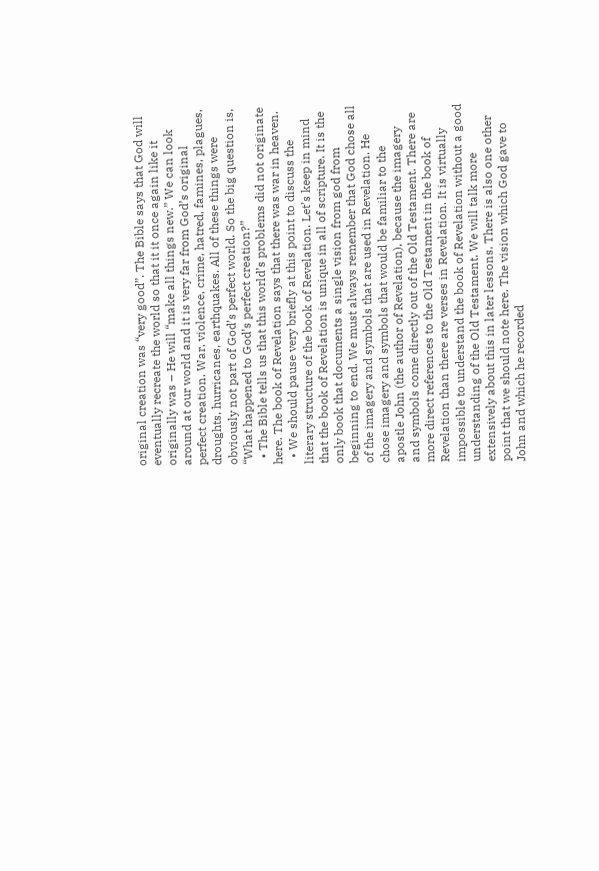original creation was “very good”. The Bible says that God will eventually recreate the world so that it it once again like it originally was – He will “make all things new.” We can look around at our world and it is very far from God’s original perfect creation. War, violence, crime, hatred, famines, plagues, droughts, hurricanes, earthquakes. All of these things were obviously not part of God’s perfect world. So the big question is, “What happened to God’s perfect creation?”
  • The Bible tells us that this world’s problems did not originate here. The book of Revelation says that there was war in heaven.
  • We should pause very briefly at this point to discuss the literary structure of the book of Revelation. Let’s keep in mind that the book of Revelation is unique in all of scripture. It is the only book that documents a single vision from god from beginning to end. We must always remember that God chose all of the imagery and symbols that are used in Revelation. He chose imagery and symbols that would be familiar to the apostle John (the author of Revelation), because the imagery and symbols come directly out of the Old Testament. There are more direct references to the Old Testament in the book of Revelation than there are verses in Revelation. It is virtually impossible to understand the book of Revelation without a good understanding of the Old Testament. We will talk more extensively about this in later lessons. There is also one other point that we should note here. The vision which God gave to John and which he recorded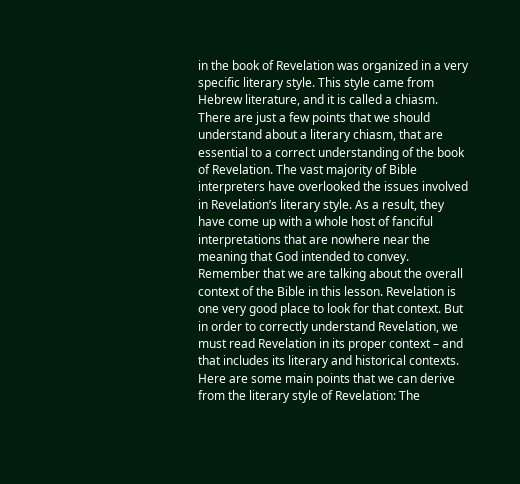in the book of Revelation was organized in a very specific literary style. This style came from Hebrew literature, and it is called a chiasm. There are just a few points that we should understand about a literary chiasm, that are essential to a correct understanding of the book of Revelation. The vast majority of Bible interpreters have overlooked the issues involved in Revelation’s literary style. As a result, they have come up with a whole host of fanciful interpretations that are nowhere near the meaning that God intended to convey. Remember that we are talking about the overall context of the Bible in this lesson. Revelation is one very good place to look for that context. But in order to correctly understand Revelation, we must read Revelation in its proper context – and that includes its literary and historical contexts. Here are some main points that we can derive from the literary style of Revelation: The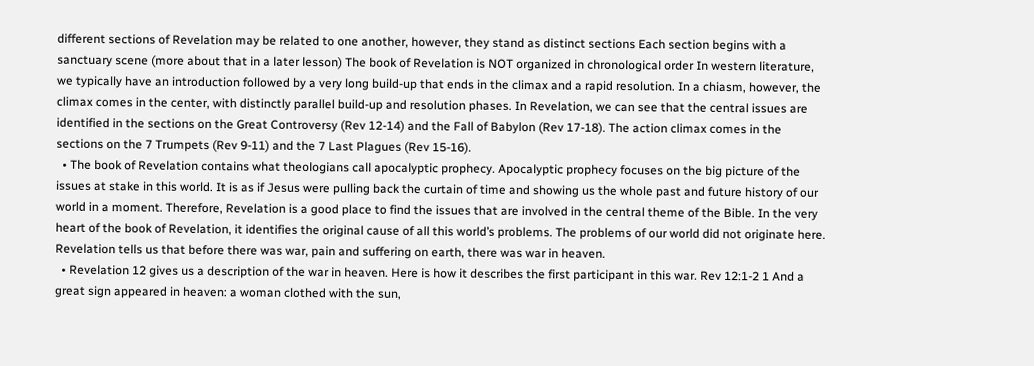different sections of Revelation may be related to one another, however, they stand as distinct sections Each section begins with a sanctuary scene (more about that in a later lesson) The book of Revelation is NOT organized in chronological order In western literature, we typically have an introduction followed by a very long build-up that ends in the climax and a rapid resolution. In a chiasm, however, the climax comes in the center, with distinctly parallel build-up and resolution phases. In Revelation, we can see that the central issues are identified in the sections on the Great Controversy (Rev 12-14) and the Fall of Babylon (Rev 17-18). The action climax comes in the sections on the 7 Trumpets (Rev 9-11) and the 7 Last Plagues (Rev 15-16).
  • The book of Revelation contains what theologians call apocalyptic prophecy. Apocalyptic prophecy focuses on the big picture of the issues at stake in this world. It is as if Jesus were pulling back the curtain of time and showing us the whole past and future history of our world in a moment. Therefore, Revelation is a good place to find the issues that are involved in the central theme of the Bible. In the very heart of the book of Revelation, it identifies the original cause of all this world’s problems. The problems of our world did not originate here. Revelation tells us that before there was war, pain and suffering on earth, there was war in heaven.
  • Revelation 12 gives us a description of the war in heaven. Here is how it describes the first participant in this war. Rev 12:1-2 1 And a great sign appeared in heaven: a woman clothed with the sun,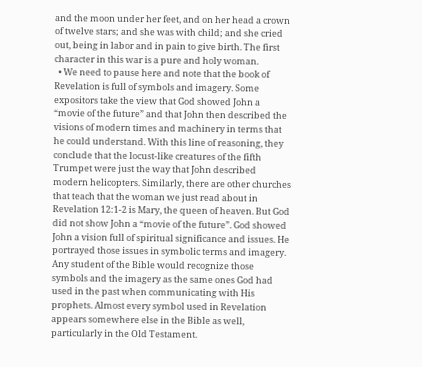and the moon under her feet, and on her head a crown of twelve stars; and she was with child; and she cried out, being in labor and in pain to give birth. The first character in this war is a pure and holy woman.
  • We need to pause here and note that the book of Revelation is full of symbols and imagery. Some expositors take the view that God showed John a “movie of the future” and that John then described the visions of modern times and machinery in terms that he could understand. With this line of reasoning, they conclude that the locust-like creatures of the fifth Trumpet were just the way that John described modern helicopters. Similarly, there are other churches that teach that the woman we just read about in Revelation 12:1-2 is Mary, the queen of heaven. But God did not show John a “movie of the future”. God showed John a vision full of spiritual significance and issues. He portrayed those issues in symbolic terms and imagery. Any student of the Bible would recognize those symbols and the imagery as the same ones God had used in the past when communicating with His prophets. Almost every symbol used in Revelation appears somewhere else in the Bible as well, particularly in the Old Testament.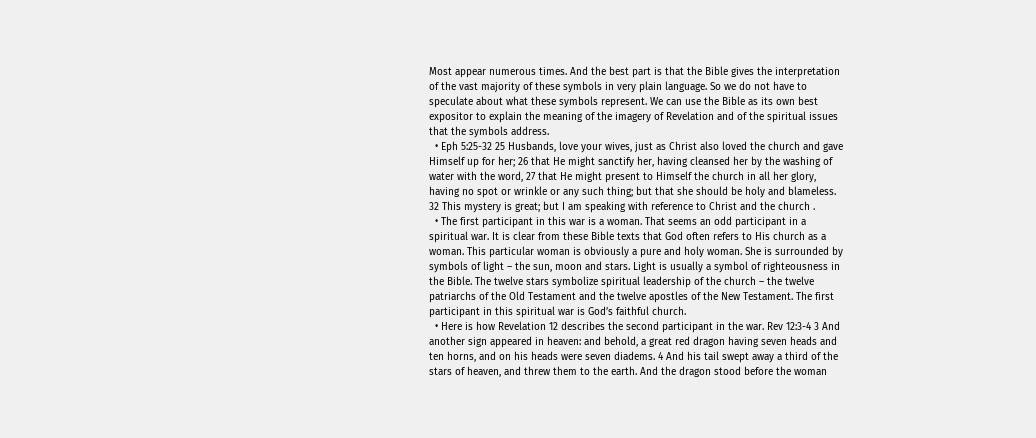Most appear numerous times. And the best part is that the Bible gives the interpretation of the vast majority of these symbols in very plain language. So we do not have to speculate about what these symbols represent. We can use the Bible as its own best expositor to explain the meaning of the imagery of Revelation and of the spiritual issues that the symbols address.
  • Eph 5:25-32 25 Husbands, love your wives, just as Christ also loved the church and gave Himself up for her; 26 that He might sanctify her, having cleansed her by the washing of water with the word, 27 that He might present to Himself the church in all her glory, having no spot or wrinkle or any such thing; but that she should be holy and blameless. 32 This mystery is great; but I am speaking with reference to Christ and the church .
  • The first participant in this war is a woman. That seems an odd participant in a spiritual war. It is clear from these Bible texts that God often refers to His church as a woman. This particular woman is obviously a pure and holy woman. She is surrounded by symbols of light – the sun, moon and stars. Light is usually a symbol of righteousness in the Bible. The twelve stars symbolize spiritual leadership of the church – the twelve patriarchs of the Old Testament and the twelve apostles of the New Testament. The first participant in this spiritual war is God’s faithful church.
  • Here is how Revelation 12 describes the second participant in the war. Rev 12:3-4 3 And another sign appeared in heaven: and behold, a great red dragon having seven heads and ten horns, and on his heads were seven diadems. 4 And his tail swept away a third of the stars of heaven, and threw them to the earth. And the dragon stood before the woman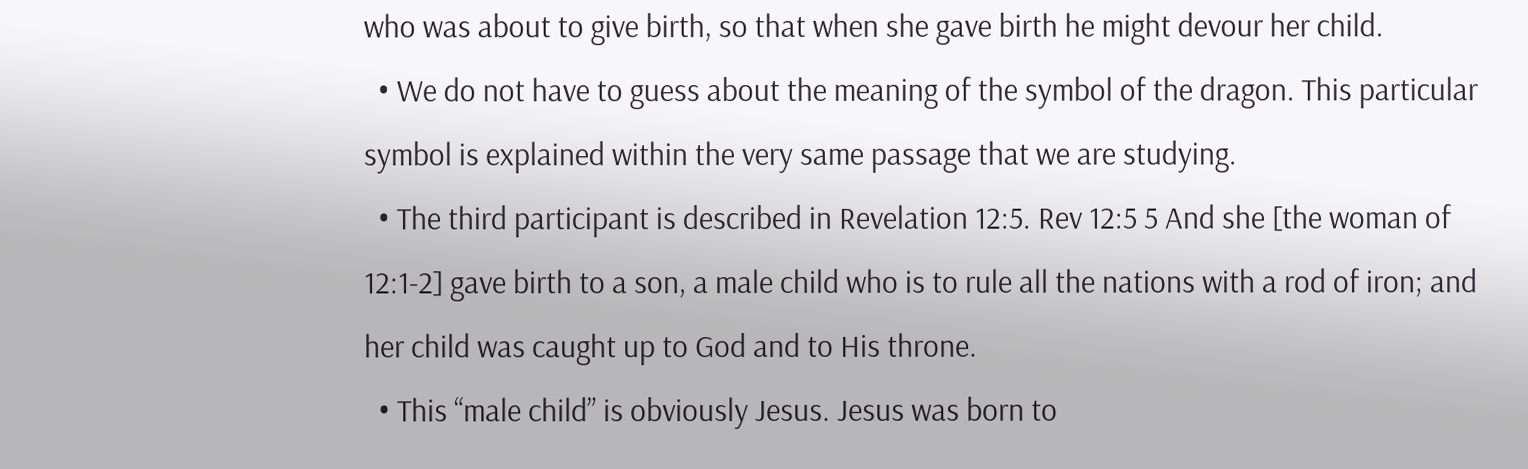who was about to give birth, so that when she gave birth he might devour her child.
  • We do not have to guess about the meaning of the symbol of the dragon. This particular symbol is explained within the very same passage that we are studying.
  • The third participant is described in Revelation 12:5. Rev 12:5 5 And she [the woman of 12:1-2] gave birth to a son, a male child who is to rule all the nations with a rod of iron; and her child was caught up to God and to His throne.
  • This “male child” is obviously Jesus. Jesus was born to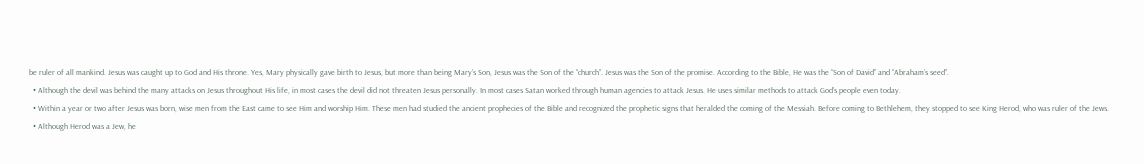be ruler of all mankind. Jesus was caught up to God and His throne. Yes, Mary physically gave birth to Jesus, but more than being Mary’s Son, Jesus was the Son of the “church”. Jesus was the Son of the promise. According to the Bible, He was the “Son of David” and “Abraham’s seed”.
  • Although the devil was behind the many attacks on Jesus throughout His life, in most cases the devil did not threaten Jesus personally. In most cases Satan worked through human agencies to attack Jesus. He uses similar methods to attack God’s people even today.
  • Within a year or two after Jesus was born, wise men from the East came to see Him and worship Him. These men had studied the ancient prophecies of the Bible and recognized the prophetic signs that heralded the coming of the Messiah. Before coming to Bethlehem, they stopped to see King Herod, who was ruler of the Jews.
  • Although Herod was a Jew, he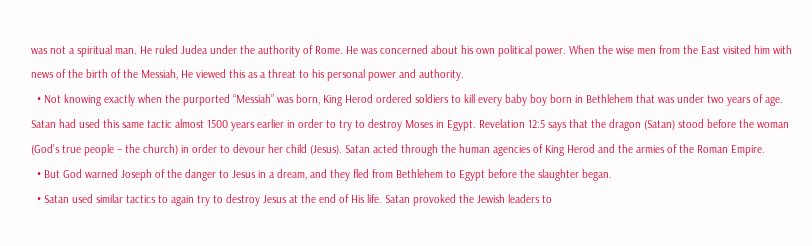was not a spiritual man. He ruled Judea under the authority of Rome. He was concerned about his own political power. When the wise men from the East visited him with news of the birth of the Messiah, He viewed this as a threat to his personal power and authority.
  • Not knowing exactly when the purported “Messiah” was born, King Herod ordered soldiers to kill every baby boy born in Bethlehem that was under two years of age. Satan had used this same tactic almost 1500 years earlier in order to try to destroy Moses in Egypt. Revelation 12:5 says that the dragon (Satan) stood before the woman (God’s true people – the church) in order to devour her child (Jesus). Satan acted through the human agencies of King Herod and the armies of the Roman Empire.
  • But God warned Joseph of the danger to Jesus in a dream, and they fled from Bethlehem to Egypt before the slaughter began.
  • Satan used similar tactics to again try to destroy Jesus at the end of His life. Satan provoked the Jewish leaders to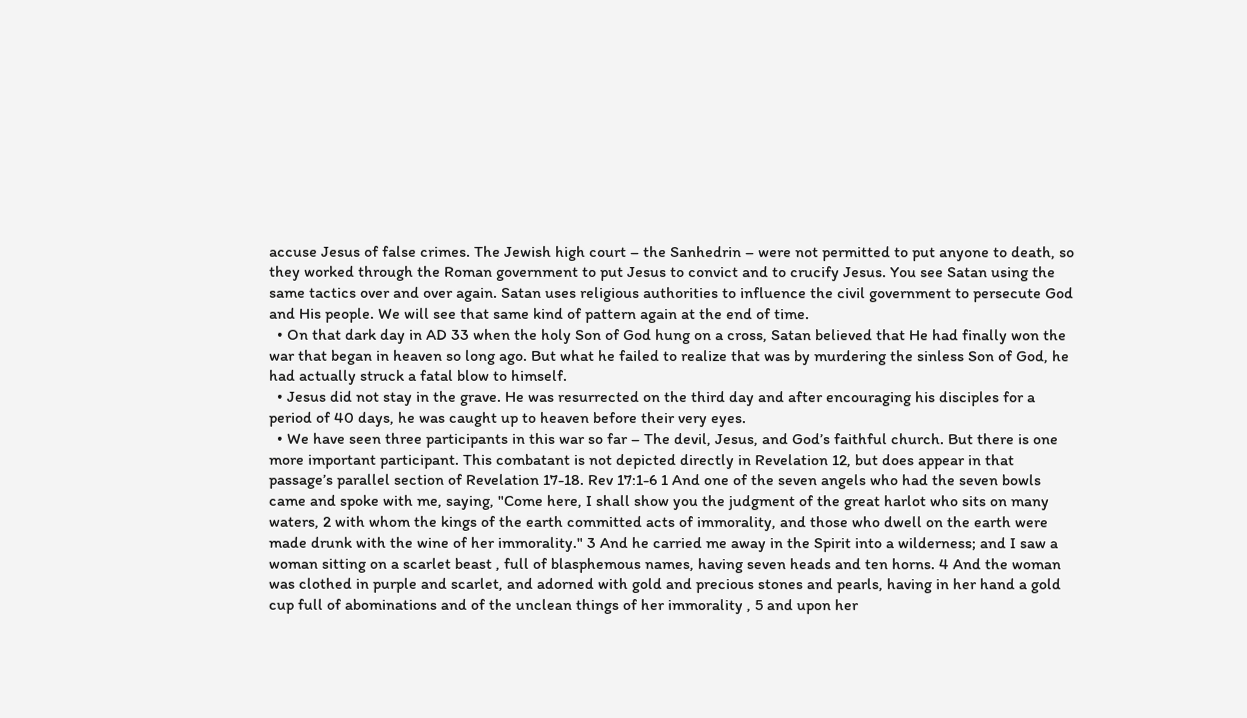accuse Jesus of false crimes. The Jewish high court – the Sanhedrin – were not permitted to put anyone to death, so they worked through the Roman government to put Jesus to convict and to crucify Jesus. You see Satan using the same tactics over and over again. Satan uses religious authorities to influence the civil government to persecute God and His people. We will see that same kind of pattern again at the end of time.
  • On that dark day in AD 33 when the holy Son of God hung on a cross, Satan believed that He had finally won the war that began in heaven so long ago. But what he failed to realize that was by murdering the sinless Son of God, he had actually struck a fatal blow to himself.
  • Jesus did not stay in the grave. He was resurrected on the third day and after encouraging his disciples for a period of 40 days, he was caught up to heaven before their very eyes.
  • We have seen three participants in this war so far – The devil, Jesus, and God’s faithful church. But there is one more important participant. This combatant is not depicted directly in Revelation 12, but does appear in that passage’s parallel section of Revelation 17-18. Rev 17:1-6 1 And one of the seven angels who had the seven bowls came and spoke with me, saying, "Come here, I shall show you the judgment of the great harlot who sits on many waters, 2 with whom the kings of the earth committed acts of immorality, and those who dwell on the earth were made drunk with the wine of her immorality." 3 And he carried me away in the Spirit into a wilderness; and I saw a woman sitting on a scarlet beast , full of blasphemous names, having seven heads and ten horns. 4 And the woman was clothed in purple and scarlet, and adorned with gold and precious stones and pearls, having in her hand a gold cup full of abominations and of the unclean things of her immorality , 5 and upon her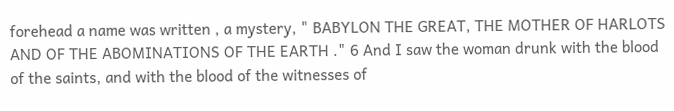forehead a name was written , a mystery, " BABYLON THE GREAT, THE MOTHER OF HARLOTS AND OF THE ABOMINATIONS OF THE EARTH ." 6 And I saw the woman drunk with the blood of the saints, and with the blood of the witnesses of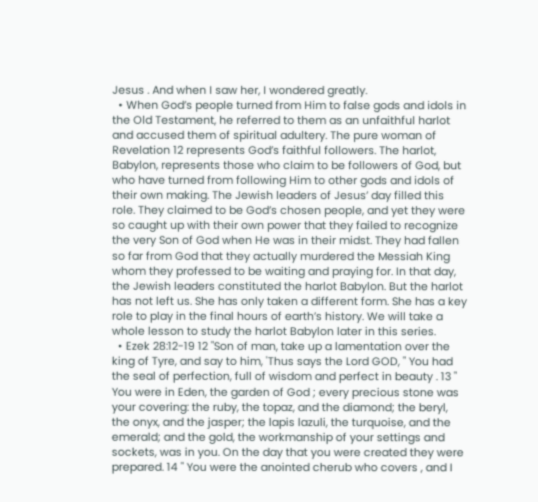Jesus . And when I saw her, I wondered greatly.
  • When God’s people turned from Him to false gods and idols in the Old Testament, he referred to them as an unfaithful harlot and accused them of spiritual adultery. The pure woman of Revelation 12 represents God’s faithful followers. The harlot, Babylon, represents those who claim to be followers of God, but who have turned from following Him to other gods and idols of their own making. The Jewish leaders of Jesus’ day filled this role. They claimed to be God’s chosen people, and yet they were so caught up with their own power that they failed to recognize the very Son of God when He was in their midst. They had fallen so far from God that they actually murdered the Messiah King whom they professed to be waiting and praying for. In that day, the Jewish leaders constituted the harlot Babylon. But the harlot has not left us. She has only taken a different form. She has a key role to play in the final hours of earth’s history. We will take a whole lesson to study the harlot Babylon later in this series.
  • Ezek 28:12-19 12 "Son of man, take up a lamentation over the king of Tyre, and say to him, 'Thus says the Lord GOD, " You had the seal of perfection, full of wisdom and perfect in beauty . 13 " You were in Eden, the garden of God ; every precious stone was your covering: the ruby, the topaz, and the diamond; the beryl, the onyx, and the jasper; the lapis lazuli, the turquoise, and the emerald; and the gold, the workmanship of your settings and sockets, was in you. On the day that you were created they were prepared. 14 " You were the anointed cherub who covers , and I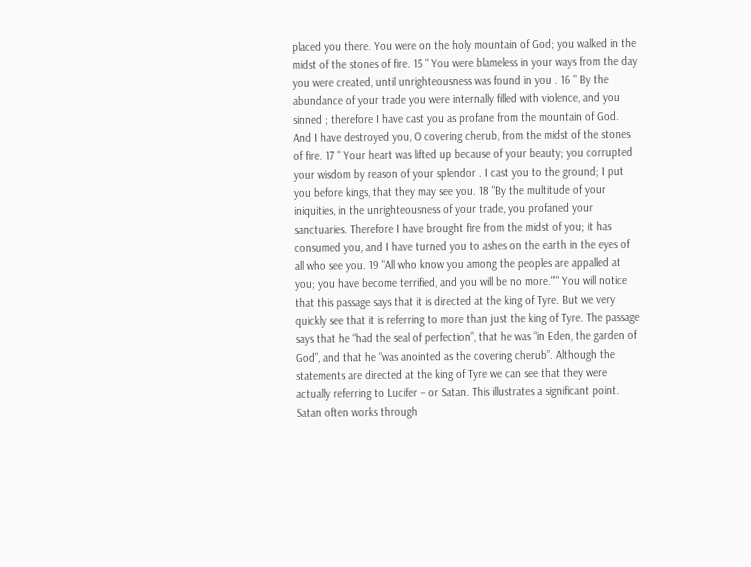placed you there. You were on the holy mountain of God; you walked in the midst of the stones of fire. 15 " You were blameless in your ways from the day you were created, until unrighteousness was found in you . 16 " By the abundance of your trade you were internally filled with violence, and you sinned ; therefore I have cast you as profane from the mountain of God. And I have destroyed you, O covering cherub, from the midst of the stones of fire. 17 " Your heart was lifted up because of your beauty; you corrupted your wisdom by reason of your splendor . I cast you to the ground; I put you before kings, that they may see you. 18 "By the multitude of your iniquities, in the unrighteousness of your trade, you profaned your sanctuaries. Therefore I have brought fire from the midst of you; it has consumed you, and I have turned you to ashes on the earth in the eyes of all who see you. 19 "All who know you among the peoples are appalled at you; you have become terrified, and you will be no more."'" You will notice that this passage says that it is directed at the king of Tyre. But we very quickly see that it is referring to more than just the king of Tyre. The passage says that he “had the seal of perfection”, that he was “in Eden, the garden of God”, and that he “was anointed as the covering cherub”. Although the statements are directed at the king of Tyre we can see that they were actually referring to Lucifer – or Satan. This illustrates a significant point. Satan often works through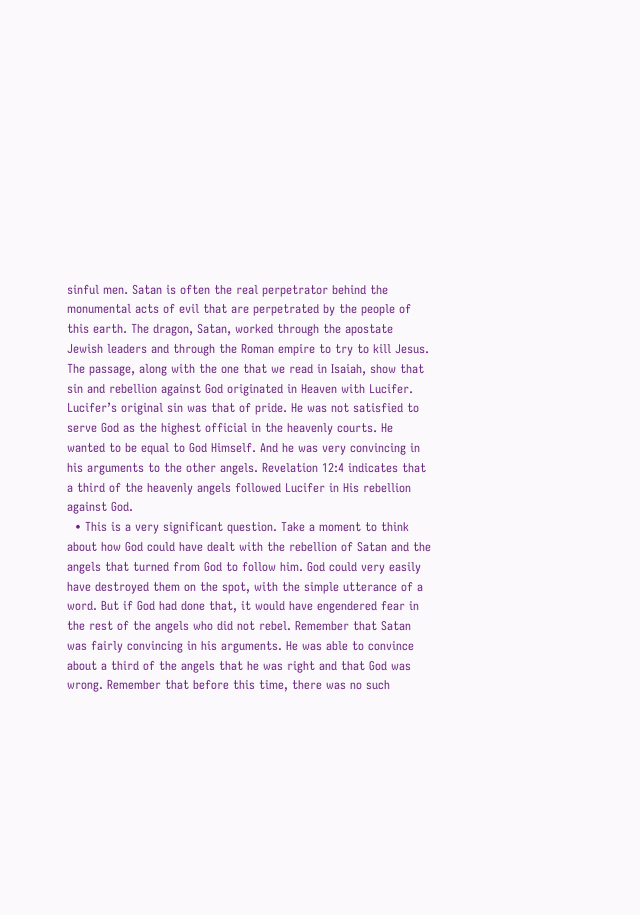sinful men. Satan is often the real perpetrator behind the monumental acts of evil that are perpetrated by the people of this earth. The dragon, Satan, worked through the apostate Jewish leaders and through the Roman empire to try to kill Jesus. The passage, along with the one that we read in Isaiah, show that sin and rebellion against God originated in Heaven with Lucifer. Lucifer’s original sin was that of pride. He was not satisfied to serve God as the highest official in the heavenly courts. He wanted to be equal to God Himself. And he was very convincing in his arguments to the other angels. Revelation 12:4 indicates that a third of the heavenly angels followed Lucifer in His rebellion against God.
  • This is a very significant question. Take a moment to think about how God could have dealt with the rebellion of Satan and the angels that turned from God to follow him. God could very easily have destroyed them on the spot, with the simple utterance of a word. But if God had done that, it would have engendered fear in the rest of the angels who did not rebel. Remember that Satan was fairly convincing in his arguments. He was able to convince about a third of the angels that he was right and that God was wrong. Remember that before this time, there was no such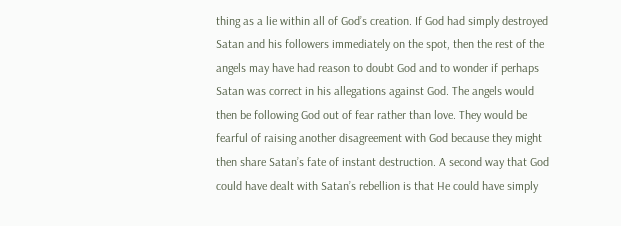thing as a lie within all of God’s creation. If God had simply destroyed Satan and his followers immediately on the spot, then the rest of the angels may have had reason to doubt God and to wonder if perhaps Satan was correct in his allegations against God. The angels would then be following God out of fear rather than love. They would be fearful of raising another disagreement with God because they might then share Satan’s fate of instant destruction. A second way that God could have dealt with Satan’s rebellion is that He could have simply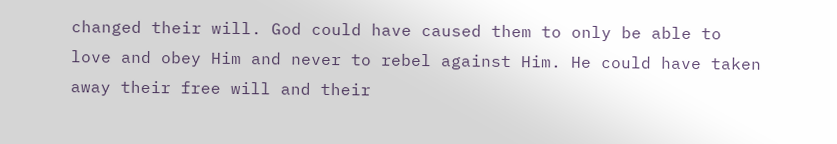changed their will. God could have caused them to only be able to love and obey Him and never to rebel against Him. He could have taken away their free will and their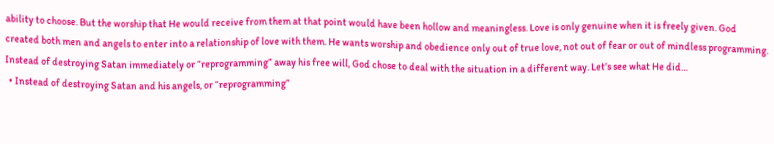ability to choose. But the worship that He would receive from them at that point would have been hollow and meaningless. Love is only genuine when it is freely given. God created both men and angels to enter into a relationship of love with them. He wants worship and obedience only out of true love, not out of fear or out of mindless programming. Instead of destroying Satan immediately or “reprogramming” away his free will, God chose to deal with the situation in a different way. Let’s see what He did…
  • Instead of destroying Satan and his angels, or “reprogramming”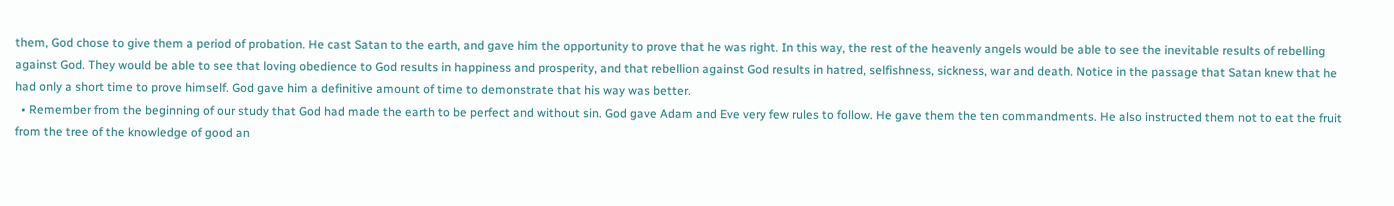them, God chose to give them a period of probation. He cast Satan to the earth, and gave him the opportunity to prove that he was right. In this way, the rest of the heavenly angels would be able to see the inevitable results of rebelling against God. They would be able to see that loving obedience to God results in happiness and prosperity, and that rebellion against God results in hatred, selfishness, sickness, war and death. Notice in the passage that Satan knew that he had only a short time to prove himself. God gave him a definitive amount of time to demonstrate that his way was better.
  • Remember from the beginning of our study that God had made the earth to be perfect and without sin. God gave Adam and Eve very few rules to follow. He gave them the ten commandments. He also instructed them not to eat the fruit from the tree of the knowledge of good an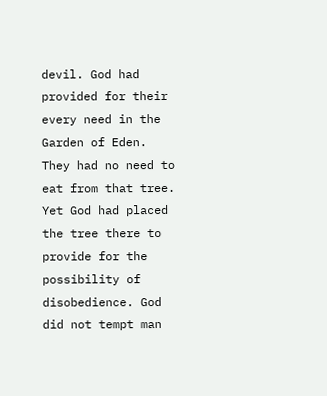devil. God had provided for their every need in the Garden of Eden. They had no need to eat from that tree. Yet God had placed the tree there to provide for the possibility of disobedience. God did not tempt man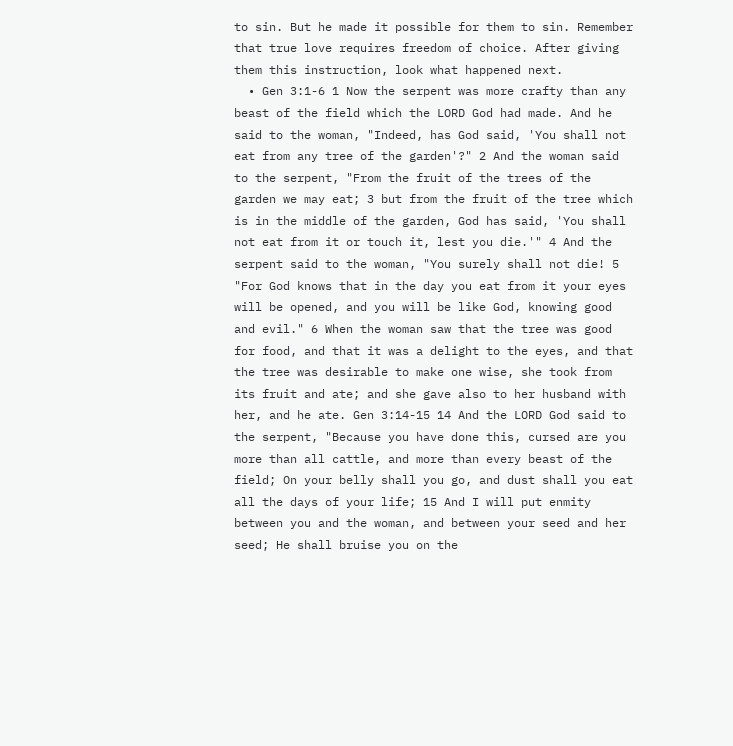to sin. But he made it possible for them to sin. Remember that true love requires freedom of choice. After giving them this instruction, look what happened next.
  • Gen 3:1-6 1 Now the serpent was more crafty than any beast of the field which the LORD God had made. And he said to the woman, "Indeed, has God said, 'You shall not eat from any tree of the garden'?" 2 And the woman said to the serpent, "From the fruit of the trees of the garden we may eat; 3 but from the fruit of the tree which is in the middle of the garden, God has said, 'You shall not eat from it or touch it, lest you die.'" 4 And the serpent said to the woman, "You surely shall not die! 5 "For God knows that in the day you eat from it your eyes will be opened, and you will be like God, knowing good and evil." 6 When the woman saw that the tree was good for food, and that it was a delight to the eyes, and that the tree was desirable to make one wise, she took from its fruit and ate; and she gave also to her husband with her, and he ate. Gen 3:14-15 14 And the LORD God said to the serpent, "Because you have done this, cursed are you more than all cattle, and more than every beast of the field; On your belly shall you go, and dust shall you eat all the days of your life; 15 And I will put enmity between you and the woman, and between your seed and her seed; He shall bruise you on the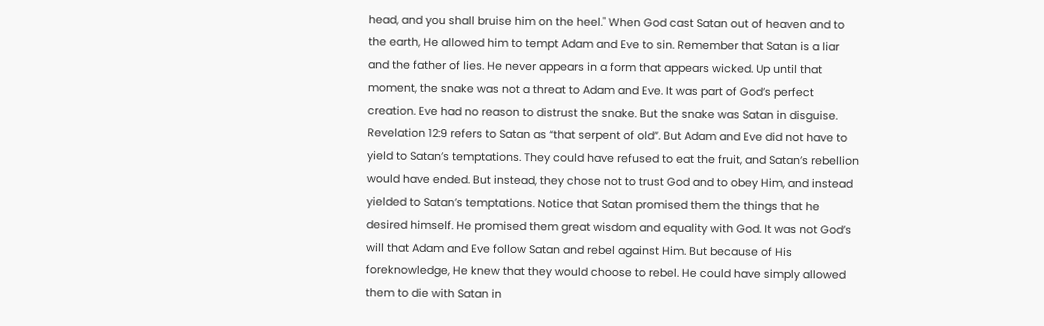head, and you shall bruise him on the heel." When God cast Satan out of heaven and to the earth, He allowed him to tempt Adam and Eve to sin. Remember that Satan is a liar and the father of lies. He never appears in a form that appears wicked. Up until that moment, the snake was not a threat to Adam and Eve. It was part of God’s perfect creation. Eve had no reason to distrust the snake. But the snake was Satan in disguise. Revelation 12:9 refers to Satan as “that serpent of old”. But Adam and Eve did not have to yield to Satan’s temptations. They could have refused to eat the fruit, and Satan’s rebellion would have ended. But instead, they chose not to trust God and to obey Him, and instead yielded to Satan’s temptations. Notice that Satan promised them the things that he desired himself. He promised them great wisdom and equality with God. It was not God’s will that Adam and Eve follow Satan and rebel against Him. But because of His foreknowledge, He knew that they would choose to rebel. He could have simply allowed them to die with Satan in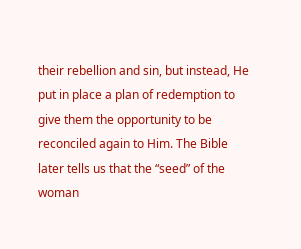their rebellion and sin, but instead, He put in place a plan of redemption to give them the opportunity to be reconciled again to Him. The Bible later tells us that the “seed” of the woman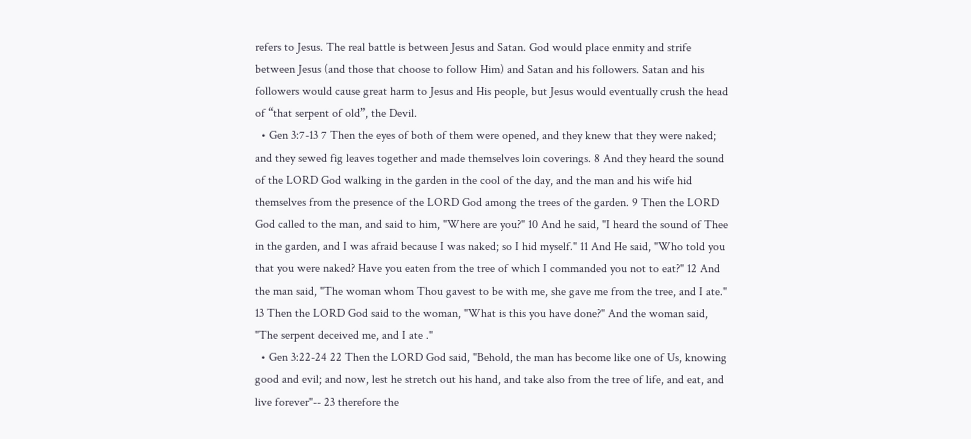refers to Jesus. The real battle is between Jesus and Satan. God would place enmity and strife between Jesus (and those that choose to follow Him) and Satan and his followers. Satan and his followers would cause great harm to Jesus and His people, but Jesus would eventually crush the head of “that serpent of old”, the Devil.
  • Gen 3:7-13 7 Then the eyes of both of them were opened, and they knew that they were naked; and they sewed fig leaves together and made themselves loin coverings. 8 And they heard the sound of the LORD God walking in the garden in the cool of the day, and the man and his wife hid themselves from the presence of the LORD God among the trees of the garden. 9 Then the LORD God called to the man, and said to him, "Where are you?" 10 And he said, "I heard the sound of Thee in the garden, and I was afraid because I was naked; so I hid myself." 11 And He said, "Who told you that you were naked? Have you eaten from the tree of which I commanded you not to eat?" 12 And the man said, "The woman whom Thou gavest to be with me, she gave me from the tree, and I ate." 13 Then the LORD God said to the woman, "What is this you have done?" And the woman said, "The serpent deceived me, and I ate ."
  • Gen 3:22-24 22 Then the LORD God said, "Behold, the man has become like one of Us, knowing good and evil; and now, lest he stretch out his hand, and take also from the tree of life, and eat, and live forever"-- 23 therefore the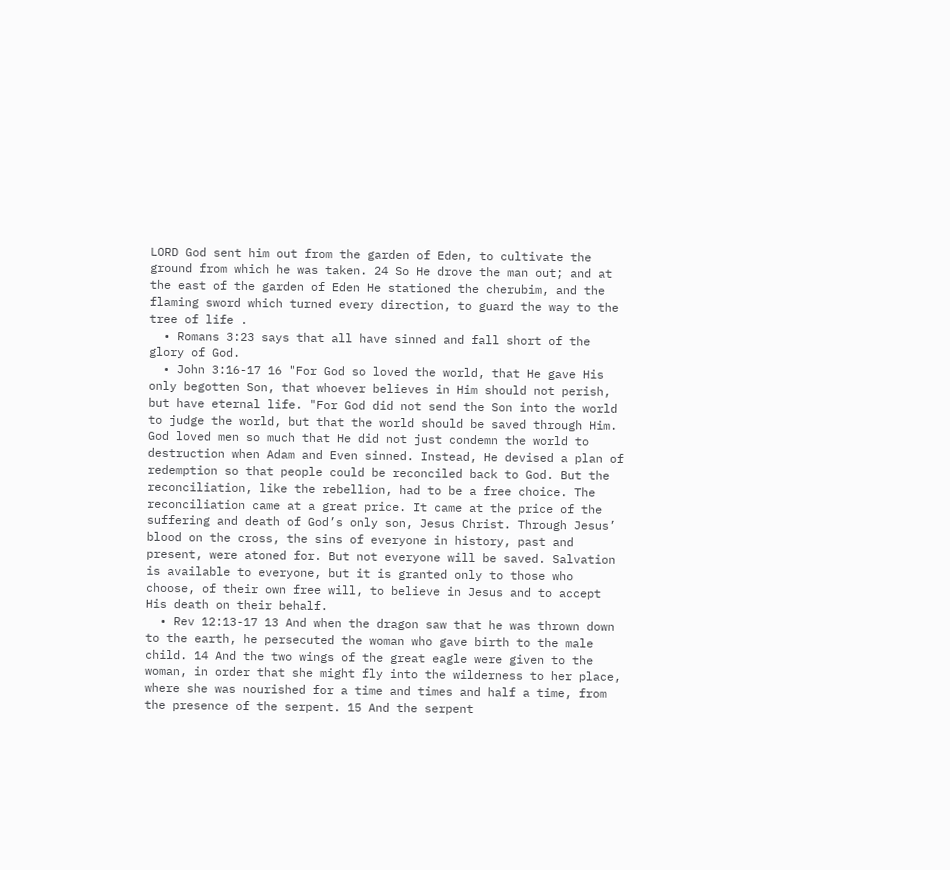LORD God sent him out from the garden of Eden, to cultivate the ground from which he was taken. 24 So He drove the man out; and at the east of the garden of Eden He stationed the cherubim, and the flaming sword which turned every direction, to guard the way to the tree of life .
  • Romans 3:23 says that all have sinned and fall short of the glory of God.
  • John 3:16-17 16 "For God so loved the world, that He gave His only begotten Son, that whoever believes in Him should not perish, but have eternal life. "For God did not send the Son into the world to judge the world, but that the world should be saved through Him. God loved men so much that He did not just condemn the world to destruction when Adam and Even sinned. Instead, He devised a plan of redemption so that people could be reconciled back to God. But the reconciliation, like the rebellion, had to be a free choice. The reconciliation came at a great price. It came at the price of the suffering and death of God’s only son, Jesus Christ. Through Jesus’ blood on the cross, the sins of everyone in history, past and present, were atoned for. But not everyone will be saved. Salvation is available to everyone, but it is granted only to those who choose, of their own free will, to believe in Jesus and to accept His death on their behalf.
  • Rev 12:13-17 13 And when the dragon saw that he was thrown down to the earth, he persecuted the woman who gave birth to the male child. 14 And the two wings of the great eagle were given to the woman, in order that she might fly into the wilderness to her place, where she was nourished for a time and times and half a time, from the presence of the serpent. 15 And the serpent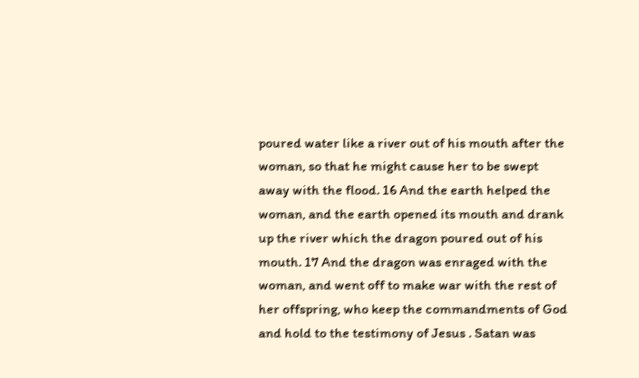poured water like a river out of his mouth after the woman, so that he might cause her to be swept away with the flood. 16 And the earth helped the woman, and the earth opened its mouth and drank up the river which the dragon poured out of his mouth. 17 And the dragon was enraged with the woman, and went off to make war with the rest of her offspring, who keep the commandments of God and hold to the testimony of Jesus . Satan was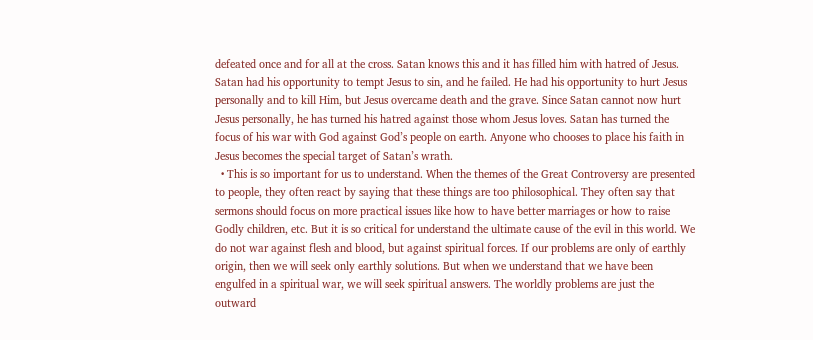defeated once and for all at the cross. Satan knows this and it has filled him with hatred of Jesus. Satan had his opportunity to tempt Jesus to sin, and he failed. He had his opportunity to hurt Jesus personally and to kill Him, but Jesus overcame death and the grave. Since Satan cannot now hurt Jesus personally, he has turned his hatred against those whom Jesus loves. Satan has turned the focus of his war with God against God’s people on earth. Anyone who chooses to place his faith in Jesus becomes the special target of Satan’s wrath.
  • This is so important for us to understand. When the themes of the Great Controversy are presented to people, they often react by saying that these things are too philosophical. They often say that sermons should focus on more practical issues like how to have better marriages or how to raise Godly children, etc. But it is so critical for understand the ultimate cause of the evil in this world. We do not war against flesh and blood, but against spiritual forces. If our problems are only of earthly origin, then we will seek only earthly solutions. But when we understand that we have been engulfed in a spiritual war, we will seek spiritual answers. The worldly problems are just the outward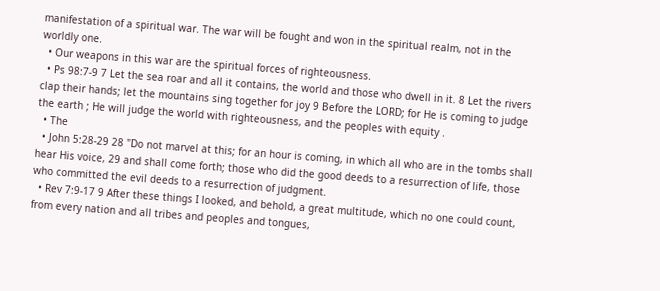manifestation of a spiritual war. The war will be fought and won in the spiritual realm, not in the worldly one.
  • Our weapons in this war are the spiritual forces of righteousness.
  • Ps 98:7-9 7 Let the sea roar and all it contains, the world and those who dwell in it. 8 Let the rivers clap their hands; let the mountains sing together for joy 9 Before the LORD; for He is coming to judge the earth ; He will judge the world with righteousness, and the peoples with equity .
  • The
  • John 5:28-29 28 "Do not marvel at this; for an hour is coming, in which all who are in the tombs shall hear His voice, 29 and shall come forth; those who did the good deeds to a resurrection of life, those who committed the evil deeds to a resurrection of judgment.
  • Rev 7:9-17 9 After these things I looked, and behold, a great multitude, which no one could count, from every nation and all tribes and peoples and tongues,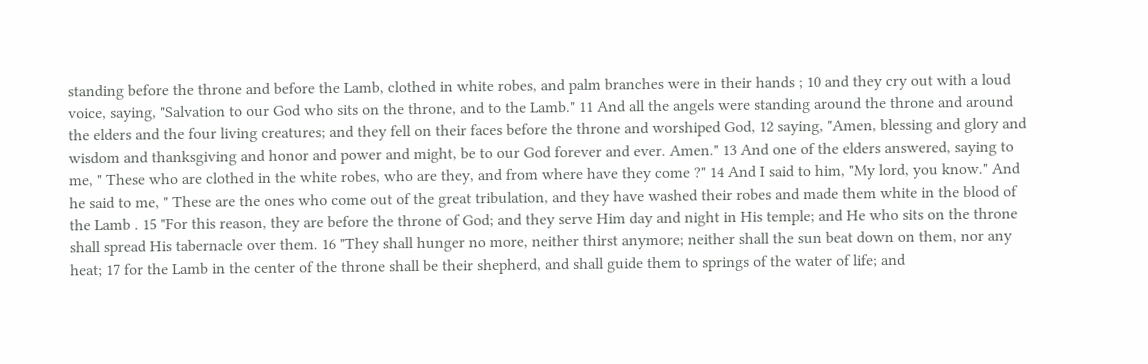standing before the throne and before the Lamb, clothed in white robes, and palm branches were in their hands ; 10 and they cry out with a loud voice, saying, "Salvation to our God who sits on the throne, and to the Lamb." 11 And all the angels were standing around the throne and around the elders and the four living creatures; and they fell on their faces before the throne and worshiped God, 12 saying, "Amen, blessing and glory and wisdom and thanksgiving and honor and power and might, be to our God forever and ever. Amen." 13 And one of the elders answered, saying to me, " These who are clothed in the white robes, who are they, and from where have they come ?" 14 And I said to him, "My lord, you know." And he said to me, " These are the ones who come out of the great tribulation, and they have washed their robes and made them white in the blood of the Lamb . 15 "For this reason, they are before the throne of God; and they serve Him day and night in His temple; and He who sits on the throne shall spread His tabernacle over them. 16 "They shall hunger no more, neither thirst anymore; neither shall the sun beat down on them, nor any heat; 17 for the Lamb in the center of the throne shall be their shepherd, and shall guide them to springs of the water of life; and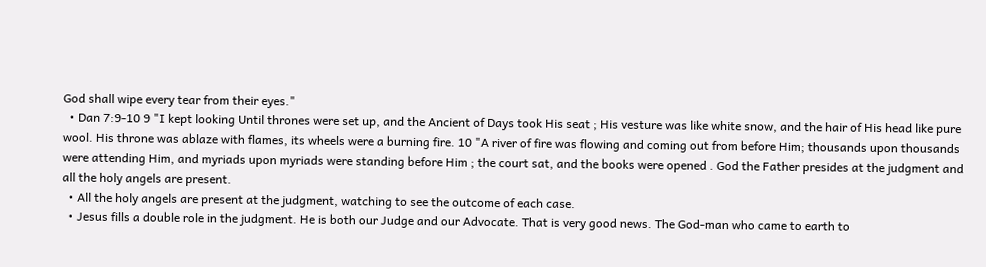God shall wipe every tear from their eyes."
  • Dan 7:9-10 9 "I kept looking Until thrones were set up, and the Ancient of Days took His seat ; His vesture was like white snow, and the hair of His head like pure wool. His throne was ablaze with flames, its wheels were a burning fire. 10 "A river of fire was flowing and coming out from before Him; thousands upon thousands were attending Him, and myriads upon myriads were standing before Him ; the court sat, and the books were opened . God the Father presides at the judgment and all the holy angels are present.
  • All the holy angels are present at the judgment, watching to see the outcome of each case.
  • Jesus fills a double role in the judgment. He is both our Judge and our Advocate. That is very good news. The God-man who came to earth to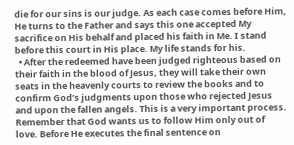die for our sins is our judge. As each case comes before Him, He turns to the Father and says this one accepted My sacrifice on His behalf and placed his faith in Me. I stand before this court in His place. My life stands for his.
  • After the redeemed have been judged righteous based on their faith in the blood of Jesus, they will take their own seats in the heavenly courts to review the books and to confirm God’s judgments upon those who rejected Jesus and upon the fallen angels. This is a very important process. Remember that God wants us to follow Him only out of love. Before He executes the final sentence on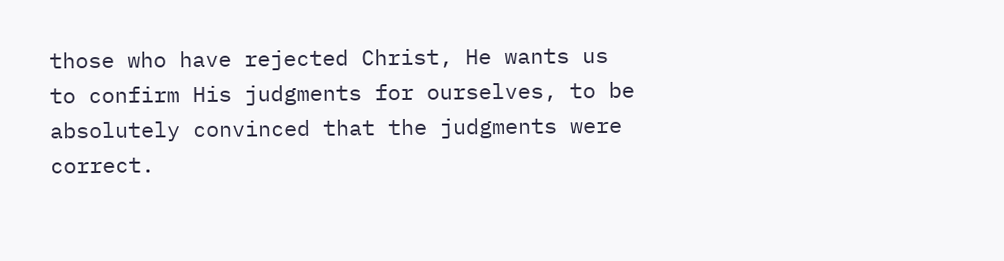those who have rejected Christ, He wants us to confirm His judgments for ourselves, to be absolutely convinced that the judgments were correct.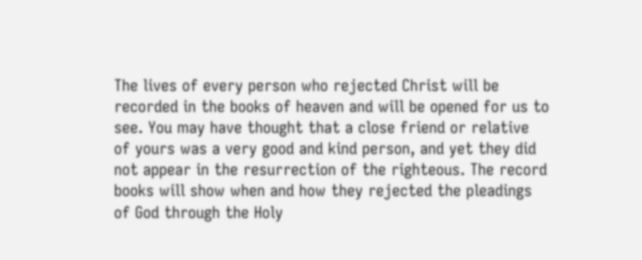The lives of every person who rejected Christ will be recorded in the books of heaven and will be opened for us to see. You may have thought that a close friend or relative of yours was a very good and kind person, and yet they did not appear in the resurrection of the righteous. The record books will show when and how they rejected the pleadings of God through the Holy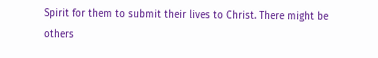Spirit for them to submit their lives to Christ. There might be others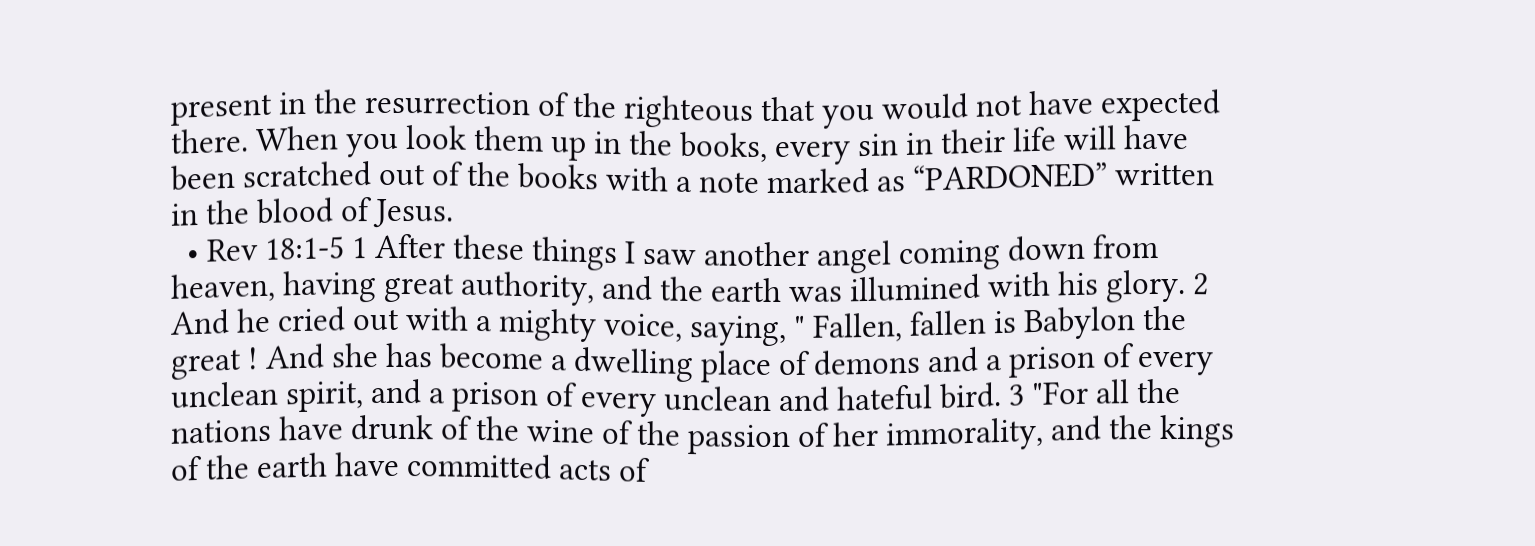present in the resurrection of the righteous that you would not have expected there. When you look them up in the books, every sin in their life will have been scratched out of the books with a note marked as “PARDONED” written in the blood of Jesus.
  • Rev 18:1-5 1 After these things I saw another angel coming down from heaven, having great authority, and the earth was illumined with his glory. 2 And he cried out with a mighty voice, saying, " Fallen, fallen is Babylon the great ! And she has become a dwelling place of demons and a prison of every unclean spirit, and a prison of every unclean and hateful bird. 3 "For all the nations have drunk of the wine of the passion of her immorality, and the kings of the earth have committed acts of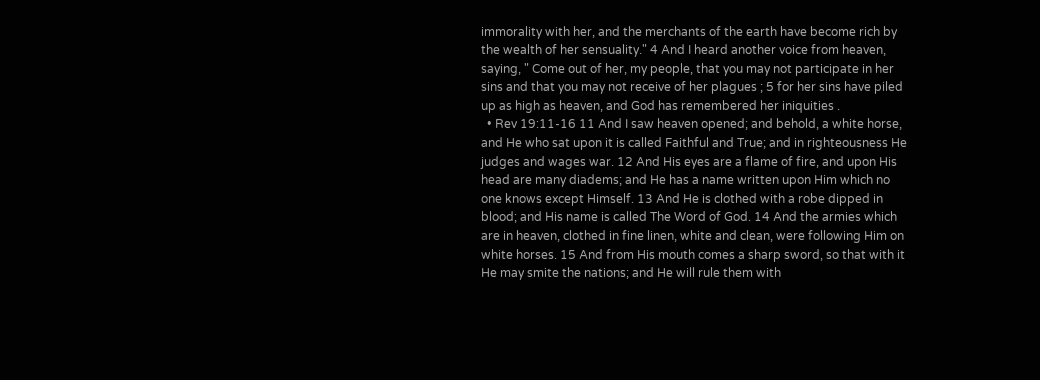immorality with her, and the merchants of the earth have become rich by the wealth of her sensuality." 4 And I heard another voice from heaven, saying, " Come out of her, my people, that you may not participate in her sins and that you may not receive of her plagues ; 5 for her sins have piled up as high as heaven, and God has remembered her iniquities .
  • Rev 19:11-16 11 And I saw heaven opened; and behold, a white horse, and He who sat upon it is called Faithful and True; and in righteousness He judges and wages war. 12 And His eyes are a flame of fire, and upon His head are many diadems; and He has a name written upon Him which no one knows except Himself. 13 And He is clothed with a robe dipped in blood; and His name is called The Word of God. 14 And the armies which are in heaven, clothed in fine linen, white and clean, were following Him on white horses. 15 And from His mouth comes a sharp sword, so that with it He may smite the nations; and He will rule them with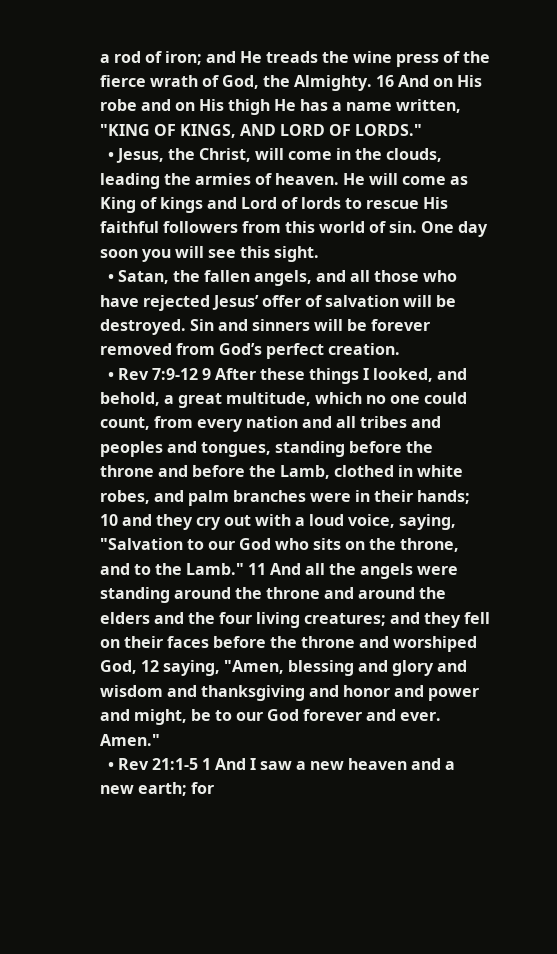a rod of iron; and He treads the wine press of the fierce wrath of God, the Almighty. 16 And on His robe and on His thigh He has a name written, "KING OF KINGS, AND LORD OF LORDS."
  • Jesus, the Christ, will come in the clouds, leading the armies of heaven. He will come as King of kings and Lord of lords to rescue His faithful followers from this world of sin. One day soon you will see this sight.
  • Satan, the fallen angels, and all those who have rejected Jesus’ offer of salvation will be destroyed. Sin and sinners will be forever removed from God’s perfect creation.
  • Rev 7:9-12 9 After these things I looked, and behold, a great multitude, which no one could count, from every nation and all tribes and peoples and tongues, standing before the throne and before the Lamb, clothed in white robes, and palm branches were in their hands; 10 and they cry out with a loud voice, saying, "Salvation to our God who sits on the throne, and to the Lamb." 11 And all the angels were standing around the throne and around the elders and the four living creatures; and they fell on their faces before the throne and worshiped God, 12 saying, "Amen, blessing and glory and wisdom and thanksgiving and honor and power and might, be to our God forever and ever. Amen."
  • Rev 21:1-5 1 And I saw a new heaven and a new earth; for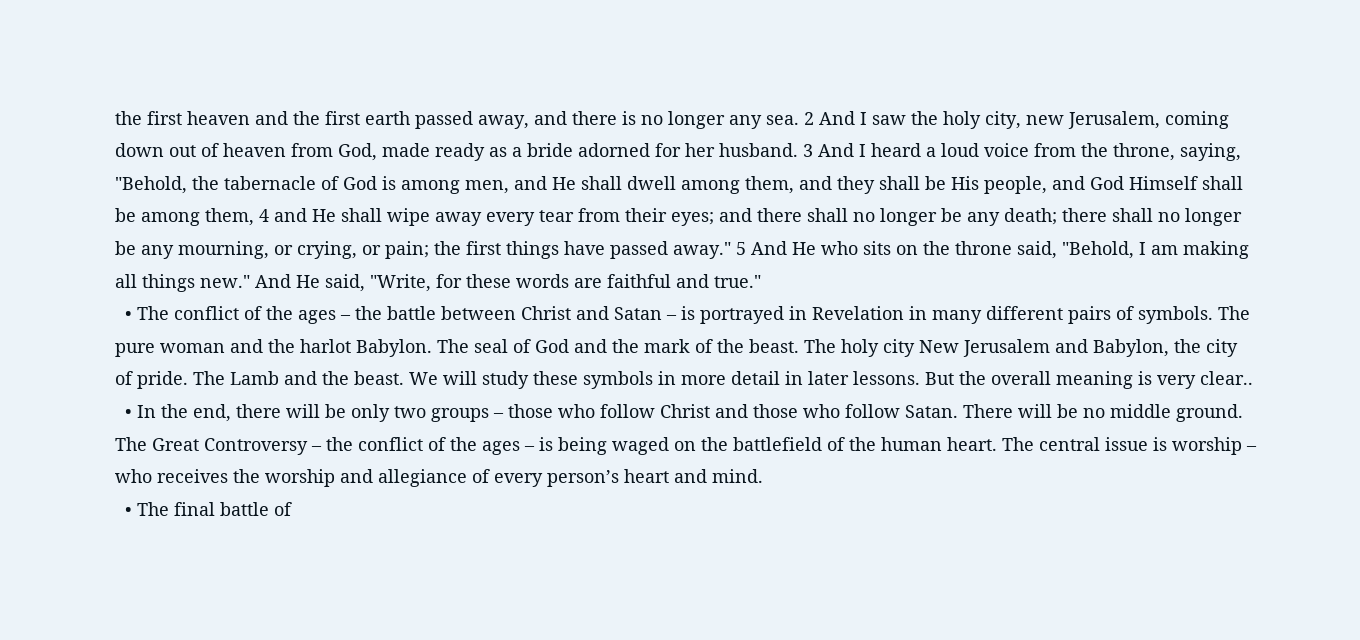the first heaven and the first earth passed away, and there is no longer any sea. 2 And I saw the holy city, new Jerusalem, coming down out of heaven from God, made ready as a bride adorned for her husband. 3 And I heard a loud voice from the throne, saying, "Behold, the tabernacle of God is among men, and He shall dwell among them, and they shall be His people, and God Himself shall be among them, 4 and He shall wipe away every tear from their eyes; and there shall no longer be any death; there shall no longer be any mourning, or crying, or pain; the first things have passed away." 5 And He who sits on the throne said, "Behold, I am making all things new." And He said, "Write, for these words are faithful and true."
  • The conflict of the ages – the battle between Christ and Satan – is portrayed in Revelation in many different pairs of symbols. The pure woman and the harlot Babylon. The seal of God and the mark of the beast. The holy city New Jerusalem and Babylon, the city of pride. The Lamb and the beast. We will study these symbols in more detail in later lessons. But the overall meaning is very clear..
  • In the end, there will be only two groups – those who follow Christ and those who follow Satan. There will be no middle ground. The Great Controversy – the conflict of the ages – is being waged on the battlefield of the human heart. The central issue is worship – who receives the worship and allegiance of every person’s heart and mind.
  • The final battle of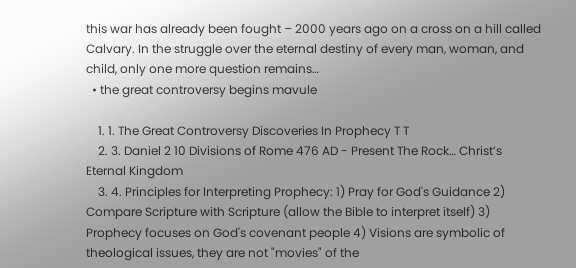this war has already been fought – 2000 years ago on a cross on a hill called Calvary. In the struggle over the eternal destiny of every man, woman, and child, only one more question remains…
  • the great controversy begins mavule

    1. 1. The Great Controversy Discoveries In Prophecy T T
    2. 3. Daniel 2 10 Divisions of Rome 476 AD - Present The Rock… Christ’s Eternal Kingdom
    3. 4. Principles for Interpreting Prophecy: 1) Pray for God's Guidance 2) Compare Scripture with Scripture (allow the Bible to interpret itself) 3) Prophecy focuses on God's covenant people 4) Visions are symbolic of theological issues, they are not "movies" of the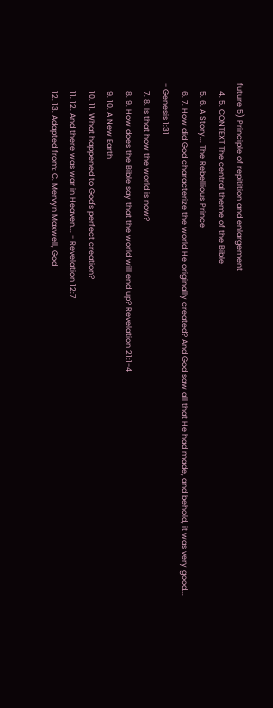future 5) Principle of repitition and enlargement
    4. 5. CONTEXT The central theme of the Bible
    5. 6. A Story... The Rebellious Prince
    6. 7. How did God characterize the world He originally created? And God saw all that He had made, and behold, it was very good... - Genesis 1:31
    7. 8. Is that how the world is now?
    8. 9. How does the Bible say that the world will end up? Revelation 21:1-4
    9. 10. A New Earth
    10. 11. What happened to God's perfect creation?
    11. 12. And there was war in Heaven... - Revelation 12:7
    12. 13. Adapted from: C. Mervyn Maxwell, God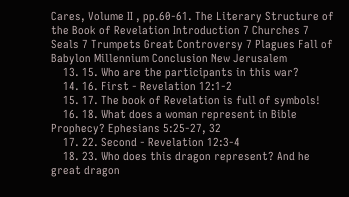Cares, Volume II , pp.60-61. The Literary Structure of the Book of Revelation Introduction 7 Churches 7 Seals 7 Trumpets Great Controversy 7 Plagues Fall of Babylon Millennium Conclusion New Jerusalem
    13. 15. Who are the participants in this war?
    14. 16. First - Revelation 12:1-2
    15. 17. The book of Revelation is full of symbols!
    16. 18. What does a woman represent in Bible Prophecy? Ephesians 5:25-27, 32
    17. 22. Second - Revelation 12:3-4
    18. 23. Who does this dragon represent? And he great dragon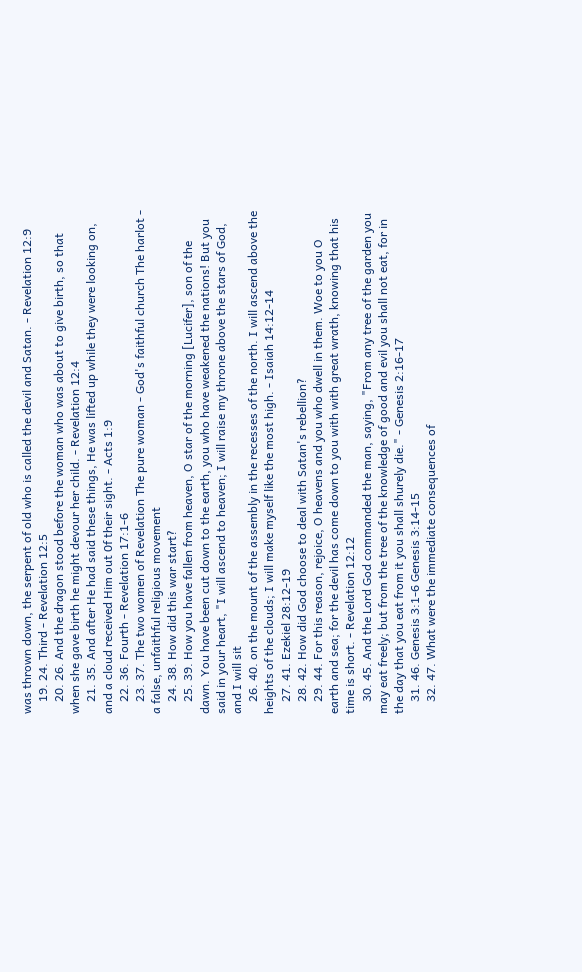was thrown down, the serpent of old who is called the devil and Satan. - Revelation 12:9
    19. 24. Third - Revelation 12:5
    20. 26. And the dragon stood before the woman who was about to give birth, so that when she gave birth he might devour her child. - Revelation 12:4
    21. 35. And after He had said these things, He was lifted up while they were looking on, and a cloud received Him out 0f their sight. - Acts 1:9
    22. 36. Fourth - Revelation 17:1-6
    23. 37. The two women of Revelation The pure woman - God's faithful church The harlot - a false, unfaithful religious movement
    24. 38. How did this war start?
    25. 39. How you have fallen from heaven, O star of the morning [Lucifer], son of the dawn. You have been cut down to the earth, you who have weakened the nations! But you said in your heart, "I will ascend to heaven; I will raise my throne above the stars of God, and I will sit
    26. 40. on the mount of the assembly in the recesses of the north. I will ascend above the heights of the clouds; I will make myself like the most high. - Isaiah 14:12-14
    27. 41. Ezekiel 28:12-19
    28. 42. How did God choose to deal with Satan's rebellion?
    29. 44. For this reason, rejoice, O heavens and you who dwell in them. Woe to you O earth and sea; for the devil has come down to you with with great wrath, knowing that his time is short. - Revelation 12:12
    30. 45. And the Lord God commanded the man, saying, "From any tree of the garden you may eat freely; but from the tree of the knowledge of good and evil you shall not eat, for in the day that you eat from it you shall shurely die." - Genesis 2:16-17
    31. 46. Genesis 3:1-6 Genesis 3:14-15
    32. 47. What were the immediate consequences of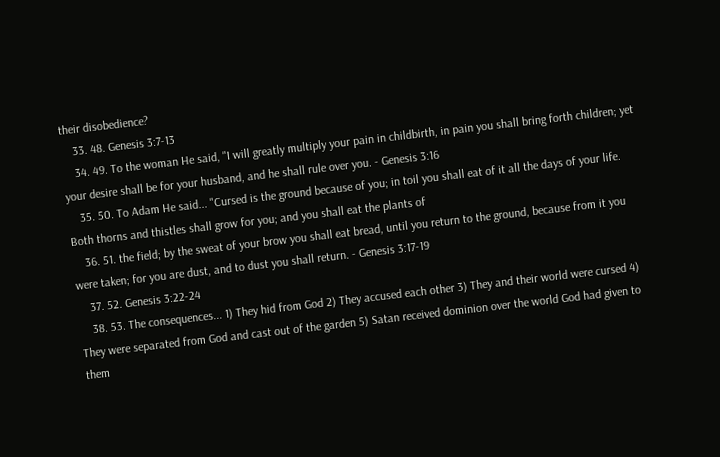their disobedience?
    33. 48. Genesis 3:7-13
    34. 49. To the woman He said, "I will greatly multiply your pain in childbirth, in pain you shall bring forth children; yet your desire shall be for your husband, and he shall rule over you. - Genesis 3:16
    35. 50. To Adam He said... "Cursed is the ground because of you; in toil you shall eat of it all the days of your life. Both thorns and thistles shall grow for you; and you shall eat the plants of
    36. 51. the field; by the sweat of your brow you shall eat bread, until you return to the ground, because from it you were taken; for you are dust, and to dust you shall return. - Genesis 3:17-19
    37. 52. Genesis 3:22-24
    38. 53. The consequences... 1) They hid from God 2) They accused each other 3) They and their world were cursed 4) They were separated from God and cast out of the garden 5) Satan received dominion over the world God had given to them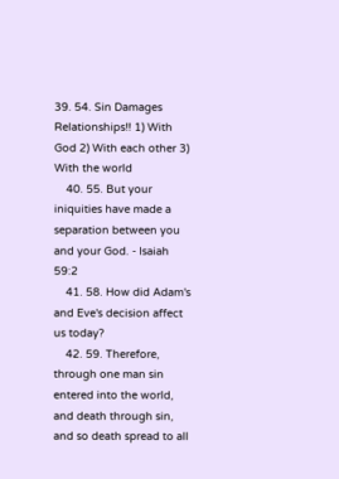39. 54. Sin Damages Relationships!! 1) With God 2) With each other 3) With the world
    40. 55. But your iniquities have made a separation between you and your God. - Isaiah 59:2
    41. 58. How did Adam's and Eve's decision affect us today?
    42. 59. Therefore, through one man sin entered into the world, and death through sin, and so death spread to all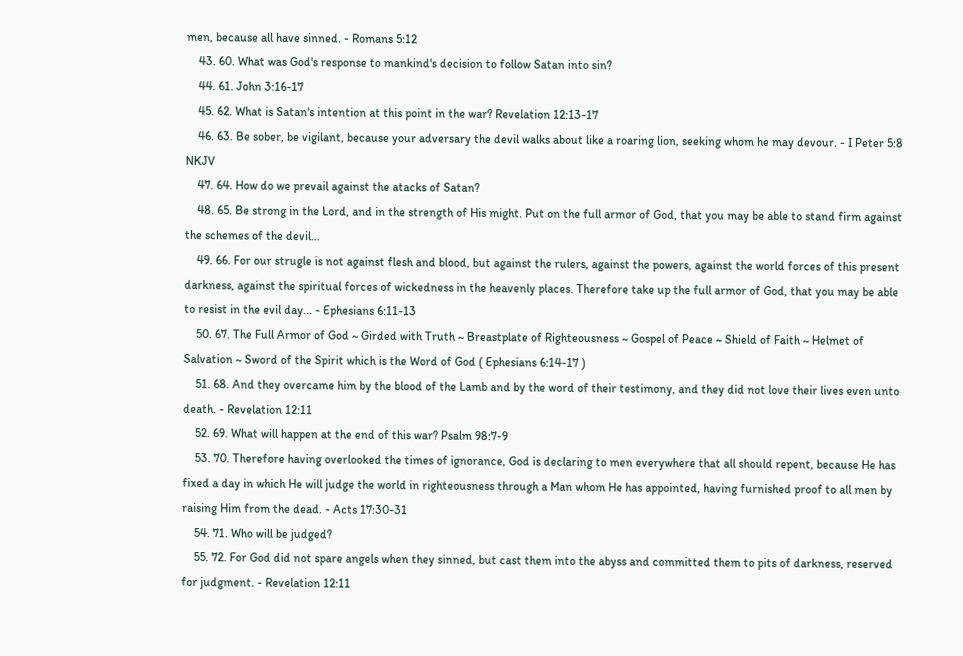men, because all have sinned. - Romans 5:12
    43. 60. What was God's response to mankind's decision to follow Satan into sin?
    44. 61. John 3:16-17
    45. 62. What is Satan's intention at this point in the war? Revelation 12:13-17
    46. 63. Be sober, be vigilant, because your adversary the devil walks about like a roaring lion, seeking whom he may devour. - I Peter 5:8 NKJV
    47. 64. How do we prevail against the atacks of Satan?
    48. 65. Be strong in the Lord, and in the strength of His might. Put on the full armor of God, that you may be able to stand firm against the schemes of the devil...
    49. 66. For our strugle is not against flesh and blood, but against the rulers, against the powers, against the world forces of this present darkness, against the spiritual forces of wickedness in the heavenly places. Therefore take up the full armor of God, that you may be able to resist in the evil day... - Ephesians 6:11-13
    50. 67. The Full Armor of God ~ Girded with Truth ~ Breastplate of Righteousness ~ Gospel of Peace ~ Shield of Faith ~ Helmet of Salvation ~ Sword of the Spirit which is the Word of God ( Ephesians 6:14-17 )
    51. 68. And they overcame him by the blood of the Lamb and by the word of their testimony, and they did not love their lives even unto death. - Revelation 12:11
    52. 69. What will happen at the end of this war? Psalm 98:7-9
    53. 70. Therefore having overlooked the times of ignorance, God is declaring to men everywhere that all should repent, because He has fixed a day in which He will judge the world in righteousness through a Man whom He has appointed, having furnished proof to all men by raising Him from the dead. - Acts 17:30-31
    54. 71. Who will be judged?
    55. 72. For God did not spare angels when they sinned, but cast them into the abyss and committed them to pits of darkness, reserved for judgment. - Revelation 12:11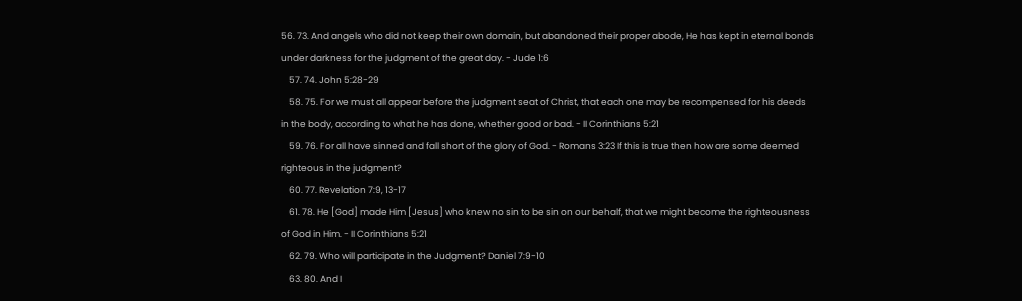56. 73. And angels who did not keep their own domain, but abandoned their proper abode, He has kept in eternal bonds under darkness for the judgment of the great day. - Jude 1:6
    57. 74. John 5:28-29
    58. 75. For we must all appear before the judgment seat of Christ, that each one may be recompensed for his deeds in the body, according to what he has done, whether good or bad. - II Corinthians 5:21
    59. 76. For all have sinned and fall short of the glory of God. - Romans 3:23 If this is true then how are some deemed righteous in the judgment?
    60. 77. Revelation 7:9, 13-17
    61. 78. He [God] made Him [Jesus] who knew no sin to be sin on our behalf, that we might become the righteousness of God in Him. - II Corinthians 5:21
    62. 79. Who will participate in the Judgment? Daniel 7:9-10
    63. 80. And I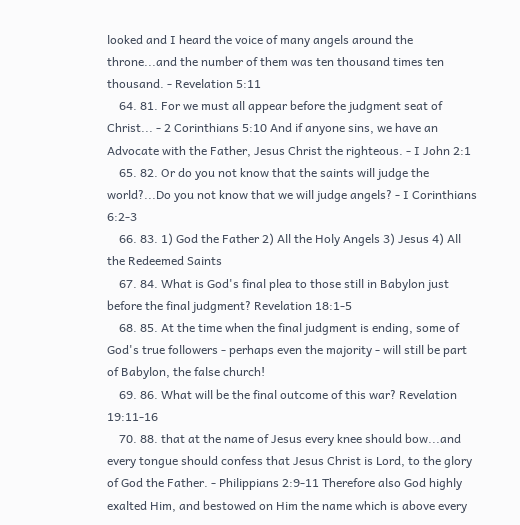looked and I heard the voice of many angels around the throne...and the number of them was ten thousand times ten thousand. - Revelation 5:11
    64. 81. For we must all appear before the judgment seat of Christ... - 2 Corinthians 5:10 And if anyone sins, we have an Advocate with the Father, Jesus Christ the righteous. - I John 2:1
    65. 82. Or do you not know that the saints will judge the world?...Do you not know that we will judge angels? - I Corinthians 6:2-3
    66. 83. 1) God the Father 2) All the Holy Angels 3) Jesus 4) All the Redeemed Saints
    67. 84. What is God's final plea to those still in Babylon just before the final judgment? Revelation 18:1-5
    68. 85. At the time when the final judgment is ending, some of God's true followers - perhaps even the majority - will still be part of Babylon, the false church!
    69. 86. What will be the final outcome of this war? Revelation 19:11-16
    70. 88. that at the name of Jesus every knee should bow...and every tongue should confess that Jesus Christ is Lord, to the glory of God the Father. - Philippians 2:9-11 Therefore also God highly exalted Him, and bestowed on Him the name which is above every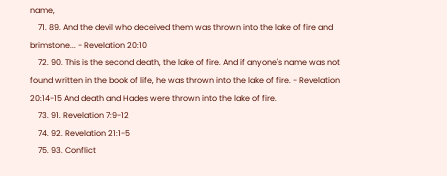name,
    71. 89. And the devil who deceived them was thrown into the lake of fire and brimstone... - Revelation 20:10
    72. 90. This is the second death, the lake of fire. And if anyone's name was not found written in the book of life, he was thrown into the lake of fire. - Revelation 20:14-15 And death and Hades were thrown into the lake of fire.
    73. 91. Revelation 7:9-12
    74. 92. Revelation 21:1-5
    75. 93. Conflict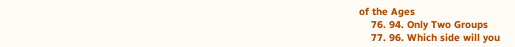of the Ages
    76. 94. Only Two Groups
    77. 96. Which side will you